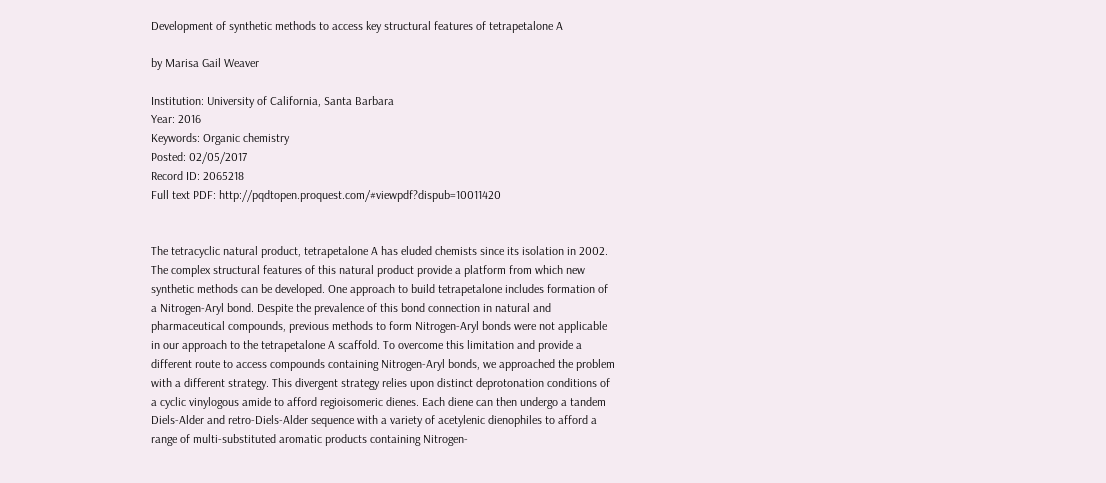Development of synthetic methods to access key structural features of tetrapetalone A

by Marisa Gail Weaver

Institution: University of California, Santa Barbara
Year: 2016
Keywords: Organic chemistry
Posted: 02/05/2017
Record ID: 2065218
Full text PDF: http://pqdtopen.proquest.com/#viewpdf?dispub=10011420


The tetracyclic natural product, tetrapetalone A has eluded chemists since its isolation in 2002. The complex structural features of this natural product provide a platform from which new synthetic methods can be developed. One approach to build tetrapetalone includes formation of a Nitrogen-Aryl bond. Despite the prevalence of this bond connection in natural and pharmaceutical compounds, previous methods to form Nitrogen-Aryl bonds were not applicable in our approach to the tetrapetalone A scaffold. To overcome this limitation and provide a different route to access compounds containing Nitrogen-Aryl bonds, we approached the problem with a different strategy. This divergent strategy relies upon distinct deprotonation conditions of a cyclic vinylogous amide to afford regioisomeric dienes. Each diene can then undergo a tandem Diels-Alder and retro-Diels-Alder sequence with a variety of acetylenic dienophiles to afford a range of multi-substituted aromatic products containing Nitrogen-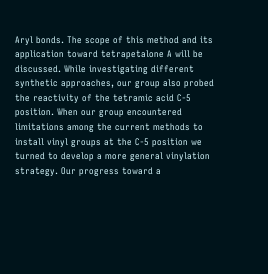Aryl bonds. The scope of this method and its application toward tetrapetalone A will be discussed. While investigating different synthetic approaches, our group also probed the reactivity of the tetramic acid C-5 position. When our group encountered limitations among the current methods to install vinyl groups at the C-5 position we turned to develop a more general vinylation strategy. Our progress toward a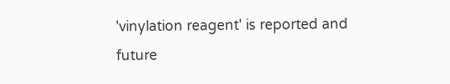'vinylation reagent' is reported and future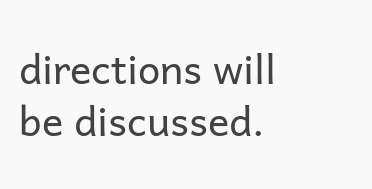directions will be discussed.